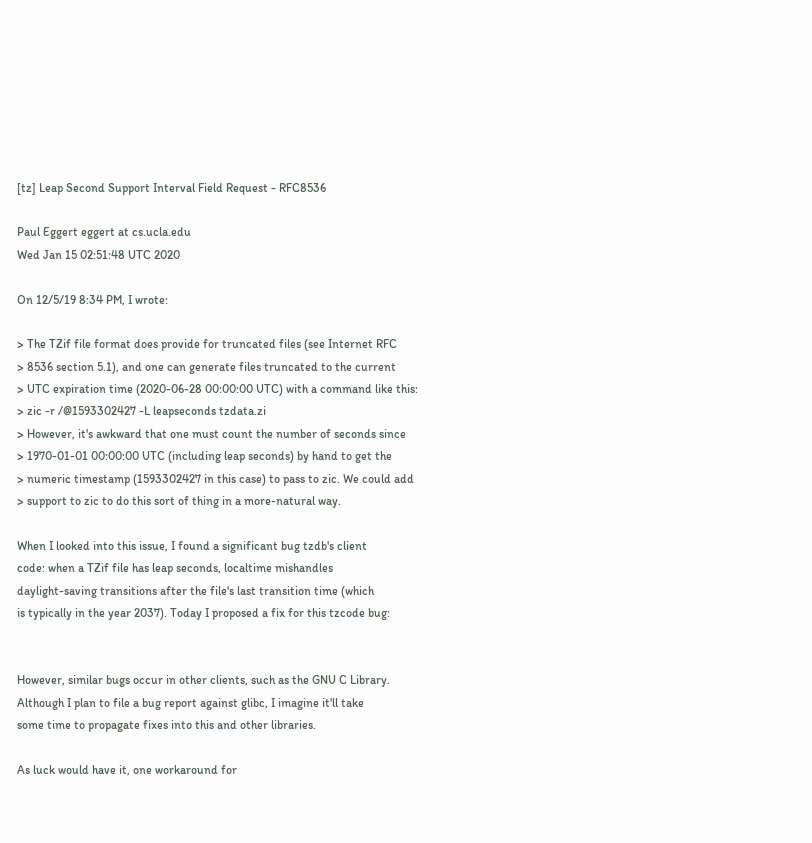[tz] Leap Second Support Interval Field Request - RFC8536

Paul Eggert eggert at cs.ucla.edu
Wed Jan 15 02:51:48 UTC 2020

On 12/5/19 8:34 PM, I wrote:

> The TZif file format does provide for truncated files (see Internet RFC
> 8536 section 5.1), and one can generate files truncated to the current
> UTC expiration time (2020-06-28 00:00:00 UTC) with a command like this:
> zic -r /@1593302427 -L leapseconds tzdata.zi
> However, it's awkward that one must count the number of seconds since
> 1970-01-01 00:00:00 UTC (including leap seconds) by hand to get the
> numeric timestamp (1593302427 in this case) to pass to zic. We could add
> support to zic to do this sort of thing in a more-natural way.

When I looked into this issue, I found a significant bug tzdb's client
code: when a TZif file has leap seconds, localtime mishandles
daylight-saving transitions after the file's last transition time (which
is typically in the year 2037). Today I proposed a fix for this tzcode bug:


However, similar bugs occur in other clients, such as the GNU C Library.
Although I plan to file a bug report against glibc, I imagine it'll take
some time to propagate fixes into this and other libraries.

As luck would have it, one workaround for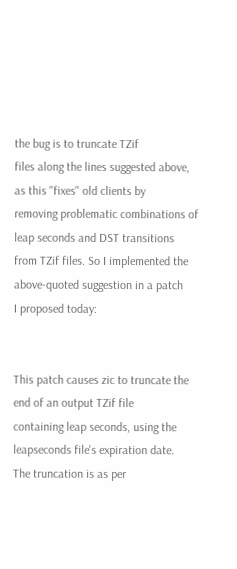the bug is to truncate TZif
files along the lines suggested above, as this "fixes" old clients by
removing problematic combinations of leap seconds and DST transitions
from TZif files. So I implemented the above-quoted suggestion in a patch
I proposed today:


This patch causes zic to truncate the end of an output TZif file
containing leap seconds, using the leapseconds file's expiration date.
The truncation is as per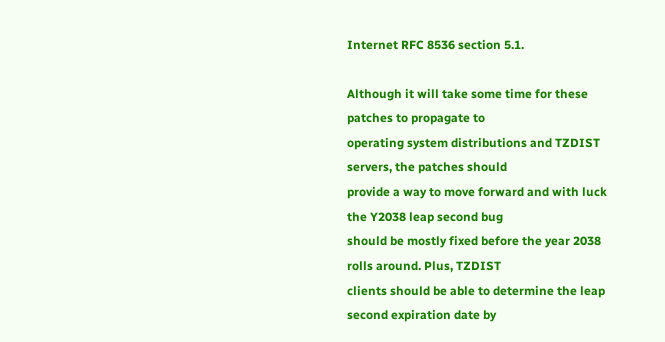Internet RFC 8536 section 5.1.

Although it will take some time for these patches to propagate to
operating system distributions and TZDIST servers, the patches should
provide a way to move forward and with luck the Y2038 leap second bug
should be mostly fixed before the year 2038 rolls around. Plus, TZDIST
clients should be able to determine the leap second expiration date by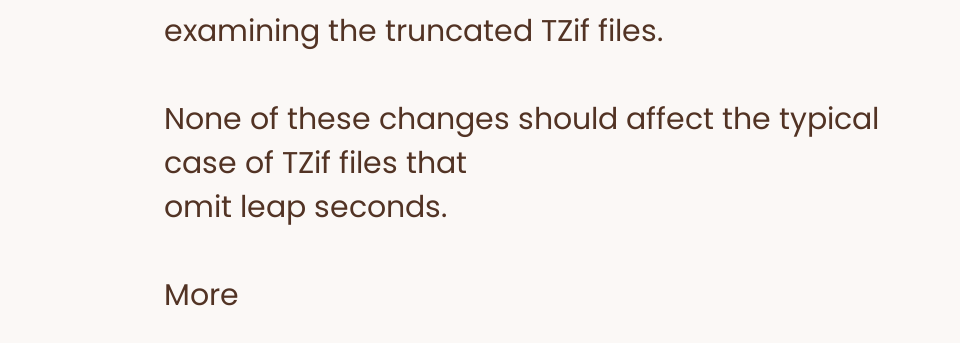examining the truncated TZif files.

None of these changes should affect the typical case of TZif files that
omit leap seconds.

More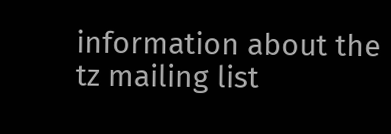information about the tz mailing list